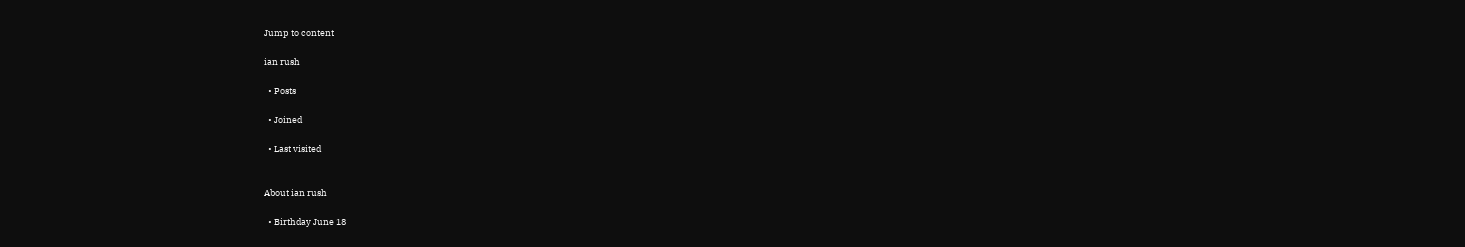Jump to content

ian rush

  • Posts

  • Joined

  • Last visited


About ian rush

  • Birthday June 18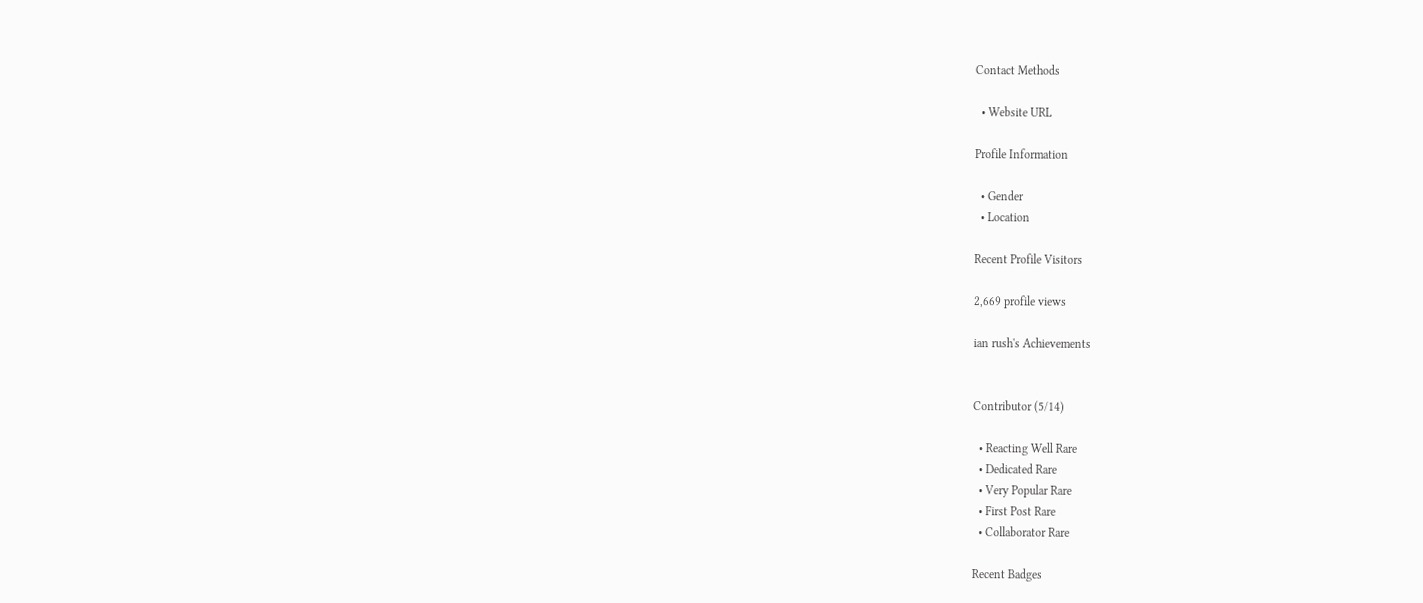Contact Methods

  • Website URL

Profile Information

  • Gender
  • Location

Recent Profile Visitors

2,669 profile views

ian rush's Achievements


Contributor (5/14)

  • Reacting Well Rare
  • Dedicated Rare
  • Very Popular Rare
  • First Post Rare
  • Collaborator Rare

Recent Badges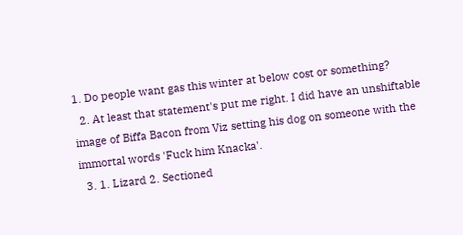1. Do people want gas this winter at below cost or something?
  2. At least that statement's put me right. I did have an unshiftable image of Biffa Bacon from Viz setting his dog on someone with the immortal words 'Fuck him Knacka'.
  3. 1. Lizard 2. Sectioned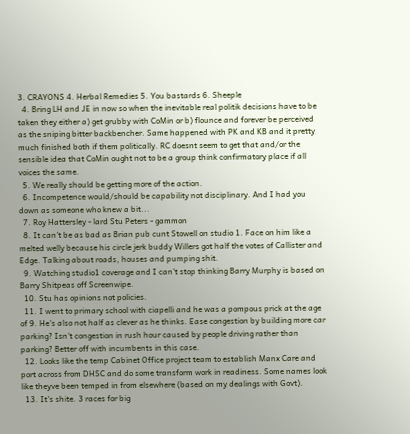3. CRAYONS 4. Herbal Remedies 5. You bastards 6. Sheeple
  4. Bring LH and JE in now so when the inevitable real politik decisions have to be taken they either a) get grubby with CoMin or b) flounce and forever be perceived as the sniping bitter backbencher. Same happened with PK and KB and it pretty much finished both if them politically. RC doesnt seem to get that and/or the sensible idea that CoMin ought not to be a group think confirmatory place if all voices the same.
  5. We really should be getting more of the action.
  6. Incompetence would/should be capability not disciplinary. And I had you down as someone who knew a bit...
  7. Roy Hattersley - lard Stu Peters - gammon
  8. It can't be as bad as Brian pub cunt Stowell on studio 1. Face on him like a melted welly because his circle jerk buddy Willers got half the votes of Callister and Edge. Talking about roads, houses and pumping shit.
  9. Watching studio1 coverage and I can't stop thinking Barry Murphy is based on Barry Shitpeas off Screenwipe.
  10. Stu has opinions not policies.
  11. I went to primary school with ciapelli and he was a pompous prick at the age of 9. He's also not half as clever as he thinks. Ease congestion by building more car parking? Isn't congestion in rush hour caused by people driving rather than parking? Better off with incumbents in this case.
  12. Looks like the temp Cabinet Office project team to establish Manx Care and port across from DHSC and do some transform work in readiness. Some names look like theyve been temped in from elsewhere (based on my dealings with Govt).
  13. It's shite. 3 races for big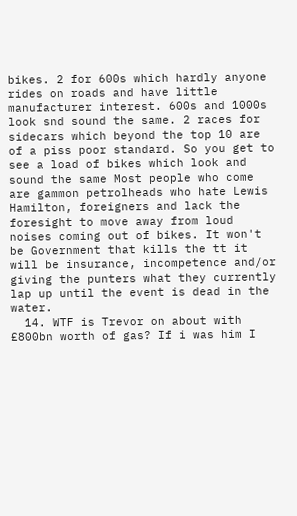bikes. 2 for 600s which hardly anyone rides on roads and have little manufacturer interest. 600s and 1000s look snd sound the same. 2 races for sidecars which beyond the top 10 are of a piss poor standard. So you get to see a load of bikes which look and sound the same Most people who come are gammon petrolheads who hate Lewis Hamilton, foreigners and lack the foresight to move away from loud noises coming out of bikes. It won't be Government that kills the tt it will be insurance, incompetence and/or giving the punters what they currently lap up until the event is dead in the water.
  14. WTF is Trevor on about with £800bn worth of gas? If i was him I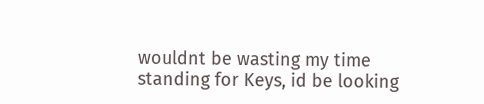wouldnt be wasting my time standing for Keys, id be looking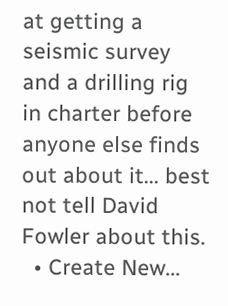at getting a seismic survey and a drilling rig in charter before anyone else finds out about it... best not tell David Fowler about this.
  • Create New...